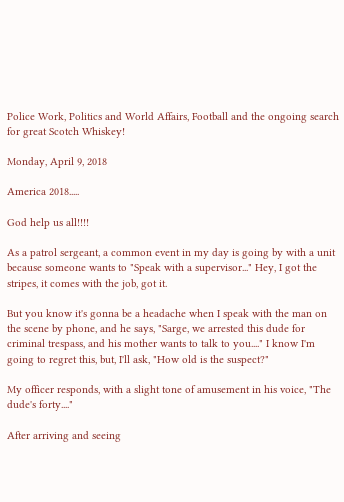Police Work, Politics and World Affairs, Football and the ongoing search for great Scotch Whiskey!

Monday, April 9, 2018

America 2018.....

God help us all!!!!

As a patrol sergeant, a common event in my day is going by with a unit because someone wants to "Speak with a supervisor..." Hey, I got the stripes, it comes with the job, got it.

But you know it's gonna be a headache when I speak with the man on the scene by phone, and he says, "Sarge, we arrested this dude for criminal trespass, and his mother wants to talk to you...." I know I'm going to regret this, but, I'll ask, "How old is the suspect?"

My officer responds, with a slight tone of amusement in his voice, "The dude's forty...."

After arriving and seeing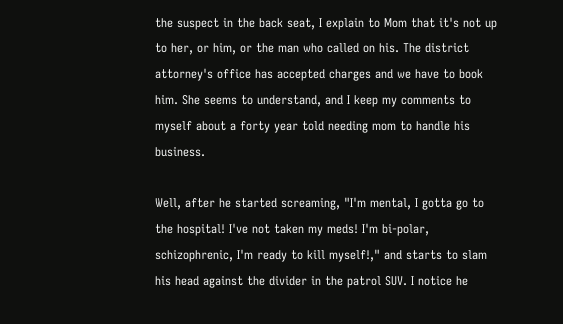the suspect in the back seat, I explain to Mom that it's not up to her, or him, or the man who called on his. The district attorney's office has accepted charges and we have to book him. She seems to understand, and I keep my comments to myself about a forty year told needing mom to handle his business.

Well, after he started screaming, "I'm mental, I gotta go to the hospital! I've not taken my meds! I'm bi-polar, schizophrenic, I'm ready to kill myself!," and starts to slam his head against the divider in the patrol SUV. I notice he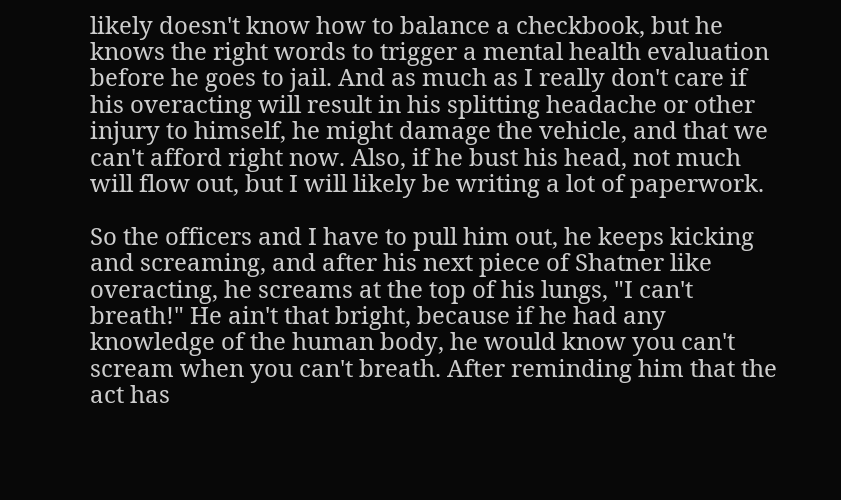likely doesn't know how to balance a checkbook, but he knows the right words to trigger a mental health evaluation before he goes to jail. And as much as I really don't care if his overacting will result in his splitting headache or other injury to himself, he might damage the vehicle, and that we can't afford right now. Also, if he bust his head, not much will flow out, but I will likely be writing a lot of paperwork.

So the officers and I have to pull him out, he keeps kicking and screaming, and after his next piece of Shatner like overacting, he screams at the top of his lungs, "I can't breath!" He ain't that bright, because if he had any knowledge of the human body, he would know you can't scream when you can't breath. After reminding him that the act has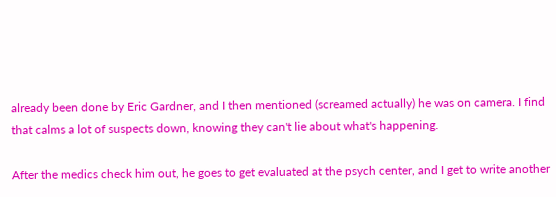already been done by Eric Gardner, and I then mentioned (screamed actually) he was on camera. I find that calms a lot of suspects down, knowing they can't lie about what's happening.

After the medics check him out, he goes to get evaluated at the psych center, and I get to write another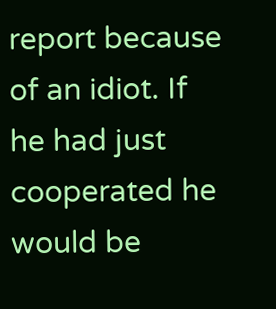report because of an idiot. If he had just cooperated he would be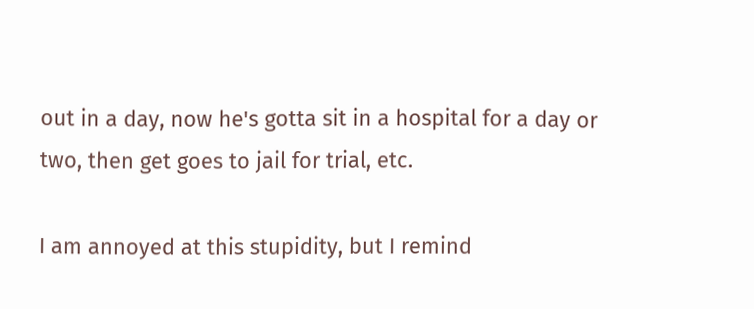out in a day, now he's gotta sit in a hospital for a day or two, then get goes to jail for trial, etc.

I am annoyed at this stupidity, but I remind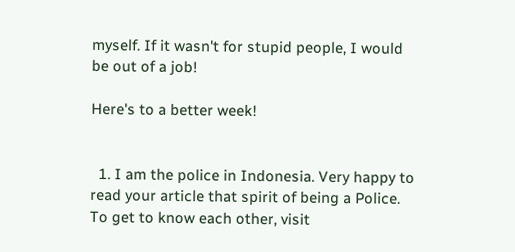myself. If it wasn't for stupid people, I would be out of a job!

Here's to a better week!


  1. I am the police in Indonesia. Very happy to read your article that spirit of being a Police. To get to know each other, visit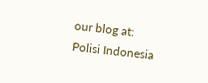our blog at: Polisi Indonesia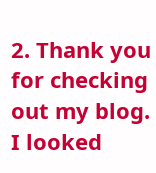2. Thank you for checking out my blog. I looked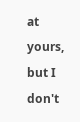at yours, but I don't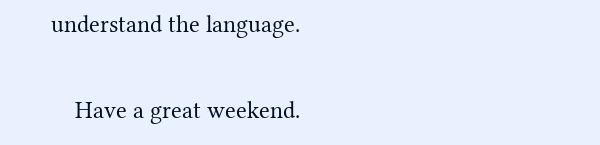understand the language.

    Have a great weekend.